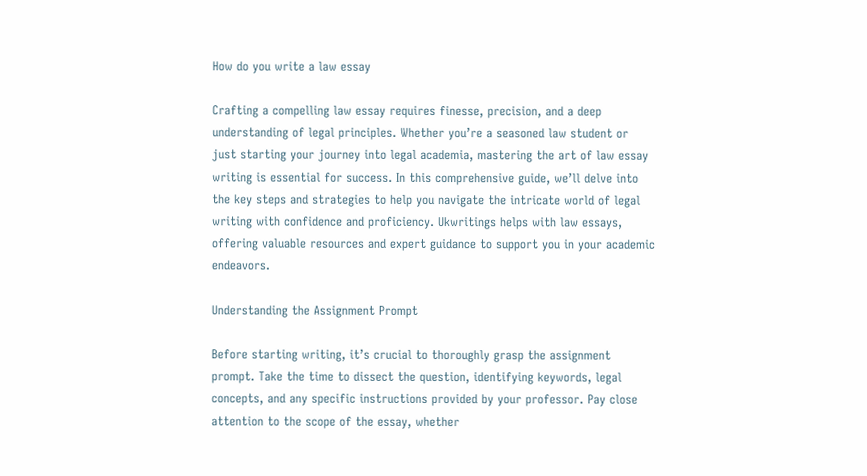How do you write a law essay

Crafting a compelling law essay requires finesse, precision, and a deep understanding of legal principles. Whether you’re a seasoned law student or just starting your journey into legal academia, mastering the art of law essay writing is essential for success. In this comprehensive guide, we’ll delve into the key steps and strategies to help you navigate the intricate world of legal writing with confidence and proficiency. Ukwritings helps with law essays, offering valuable resources and expert guidance to support you in your academic endeavors.

Understanding the Assignment Prompt

Before starting writing, it’s crucial to thoroughly grasp the assignment prompt. Take the time to dissect the question, identifying keywords, legal concepts, and any specific instructions provided by your professor. Pay close attention to the scope of the essay, whether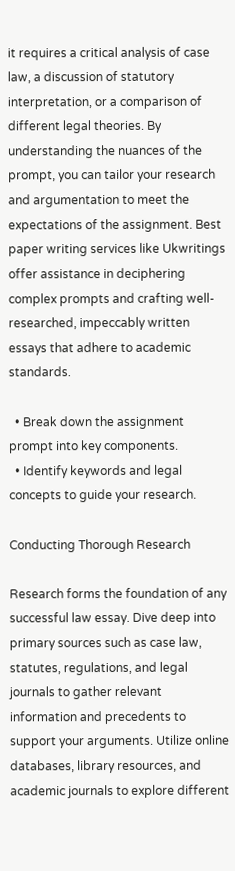it requires a critical analysis of case law, a discussion of statutory interpretation, or a comparison of different legal theories. By understanding the nuances of the prompt, you can tailor your research and argumentation to meet the expectations of the assignment. Best paper writing services like Ukwritings offer assistance in deciphering complex prompts and crafting well-researched, impeccably written essays that adhere to academic standards.

  • Break down the assignment prompt into key components.
  • Identify keywords and legal concepts to guide your research.

Conducting Thorough Research

Research forms the foundation of any successful law essay. Dive deep into primary sources such as case law, statutes, regulations, and legal journals to gather relevant information and precedents to support your arguments. Utilize online databases, library resources, and academic journals to explore different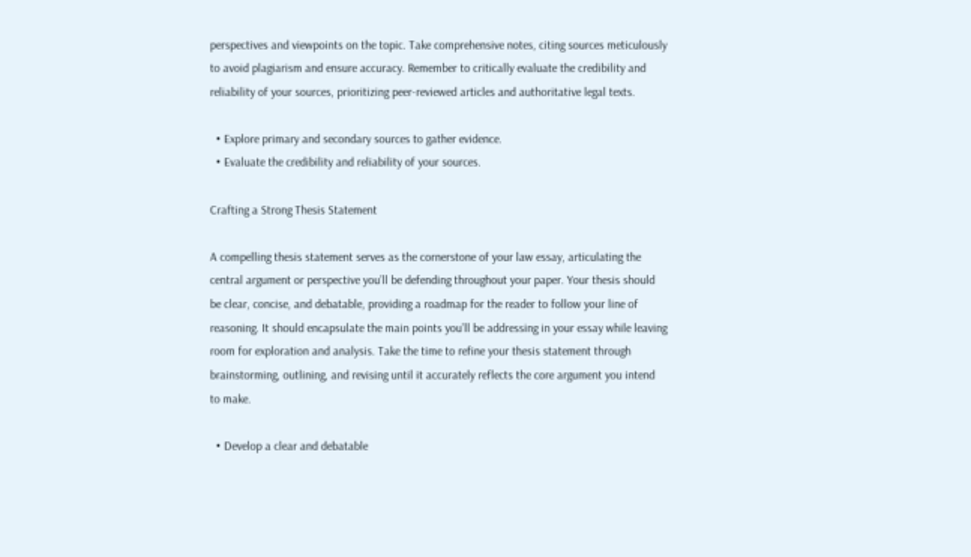perspectives and viewpoints on the topic. Take comprehensive notes, citing sources meticulously to avoid plagiarism and ensure accuracy. Remember to critically evaluate the credibility and reliability of your sources, prioritizing peer-reviewed articles and authoritative legal texts.

  • Explore primary and secondary sources to gather evidence.
  • Evaluate the credibility and reliability of your sources.

Crafting a Strong Thesis Statement

A compelling thesis statement serves as the cornerstone of your law essay, articulating the central argument or perspective you’ll be defending throughout your paper. Your thesis should be clear, concise, and debatable, providing a roadmap for the reader to follow your line of reasoning. It should encapsulate the main points you’ll be addressing in your essay while leaving room for exploration and analysis. Take the time to refine your thesis statement through brainstorming, outlining, and revising until it accurately reflects the core argument you intend to make.

  • Develop a clear and debatable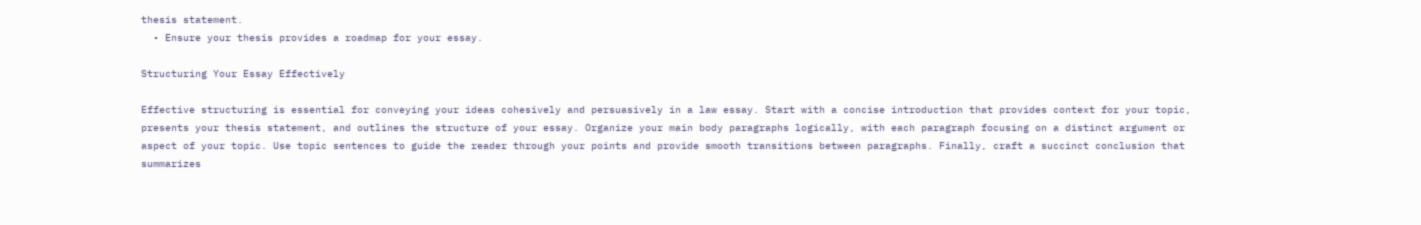thesis statement.
  • Ensure your thesis provides a roadmap for your essay.

Structuring Your Essay Effectively

Effective structuring is essential for conveying your ideas cohesively and persuasively in a law essay. Start with a concise introduction that provides context for your topic, presents your thesis statement, and outlines the structure of your essay. Organize your main body paragraphs logically, with each paragraph focusing on a distinct argument or aspect of your topic. Use topic sentences to guide the reader through your points and provide smooth transitions between paragraphs. Finally, craft a succinct conclusion that summarizes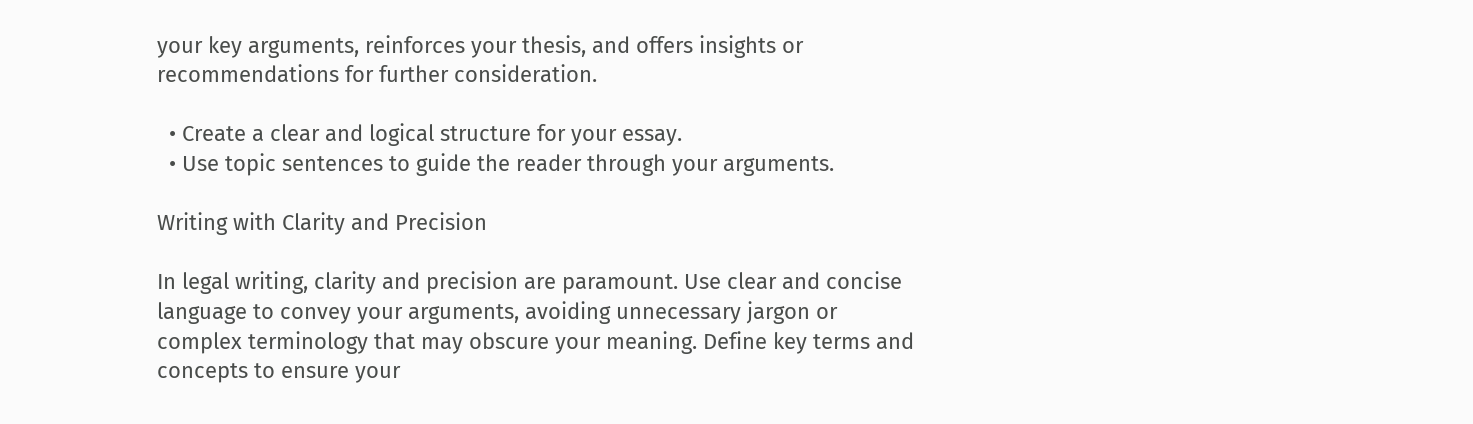your key arguments, reinforces your thesis, and offers insights or recommendations for further consideration.

  • Create a clear and logical structure for your essay.
  • Use topic sentences to guide the reader through your arguments.

Writing with Clarity and Precision

In legal writing, clarity and precision are paramount. Use clear and concise language to convey your arguments, avoiding unnecessary jargon or complex terminology that may obscure your meaning. Define key terms and concepts to ensure your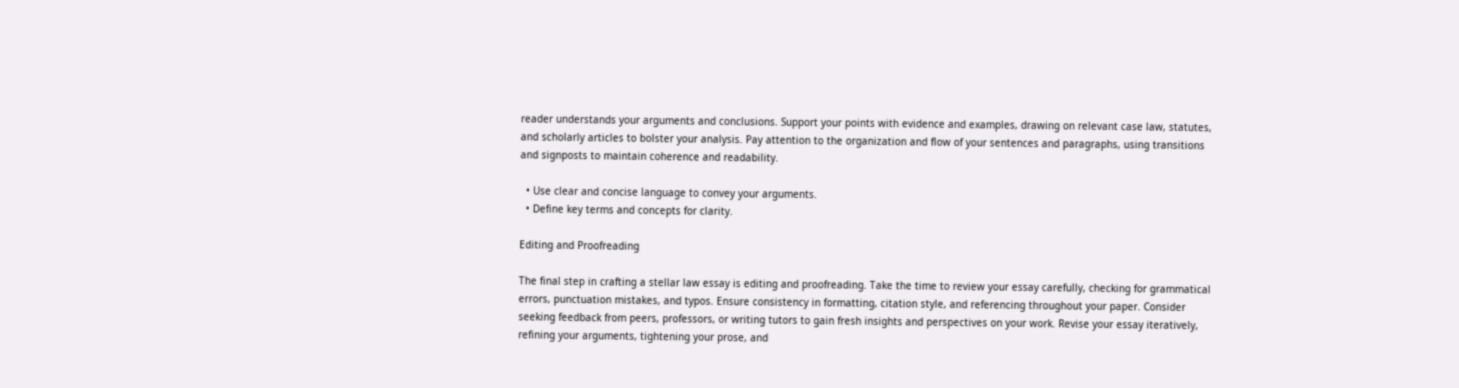reader understands your arguments and conclusions. Support your points with evidence and examples, drawing on relevant case law, statutes, and scholarly articles to bolster your analysis. Pay attention to the organization and flow of your sentences and paragraphs, using transitions and signposts to maintain coherence and readability.

  • Use clear and concise language to convey your arguments.
  • Define key terms and concepts for clarity.

Editing and Proofreading

The final step in crafting a stellar law essay is editing and proofreading. Take the time to review your essay carefully, checking for grammatical errors, punctuation mistakes, and typos. Ensure consistency in formatting, citation style, and referencing throughout your paper. Consider seeking feedback from peers, professors, or writing tutors to gain fresh insights and perspectives on your work. Revise your essay iteratively, refining your arguments, tightening your prose, and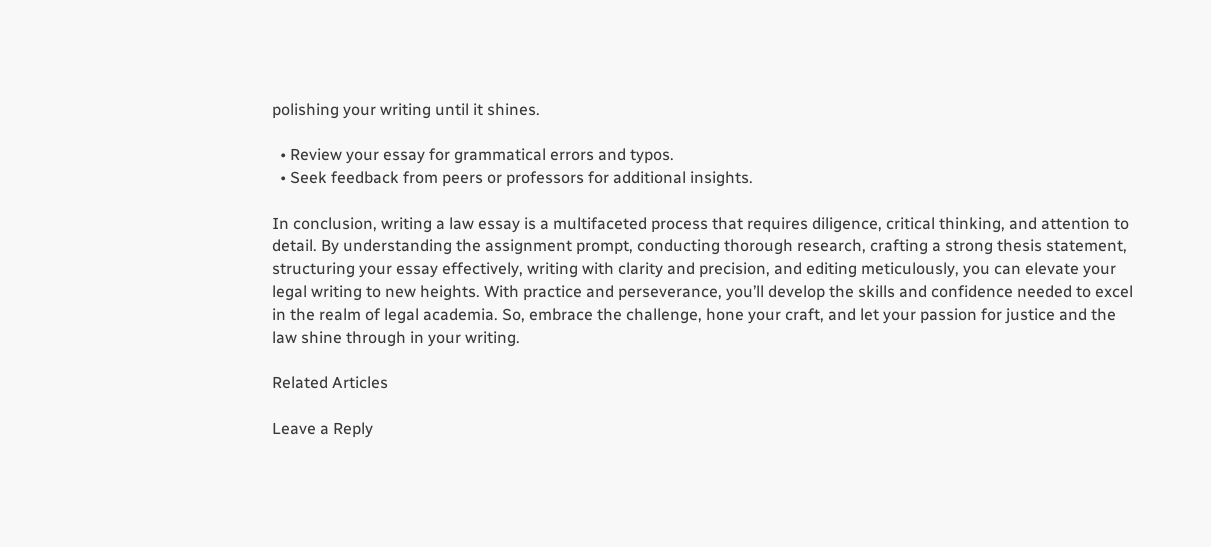polishing your writing until it shines.

  • Review your essay for grammatical errors and typos.
  • Seek feedback from peers or professors for additional insights.

In conclusion, writing a law essay is a multifaceted process that requires diligence, critical thinking, and attention to detail. By understanding the assignment prompt, conducting thorough research, crafting a strong thesis statement, structuring your essay effectively, writing with clarity and precision, and editing meticulously, you can elevate your legal writing to new heights. With practice and perseverance, you’ll develop the skills and confidence needed to excel in the realm of legal academia. So, embrace the challenge, hone your craft, and let your passion for justice and the law shine through in your writing.

Related Articles

Leave a Reply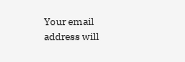Your email address will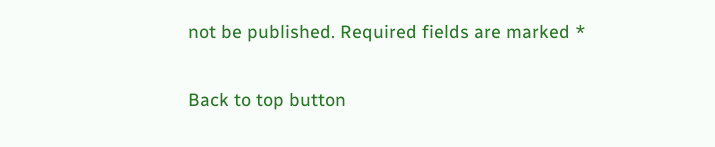not be published. Required fields are marked *

Back to top button